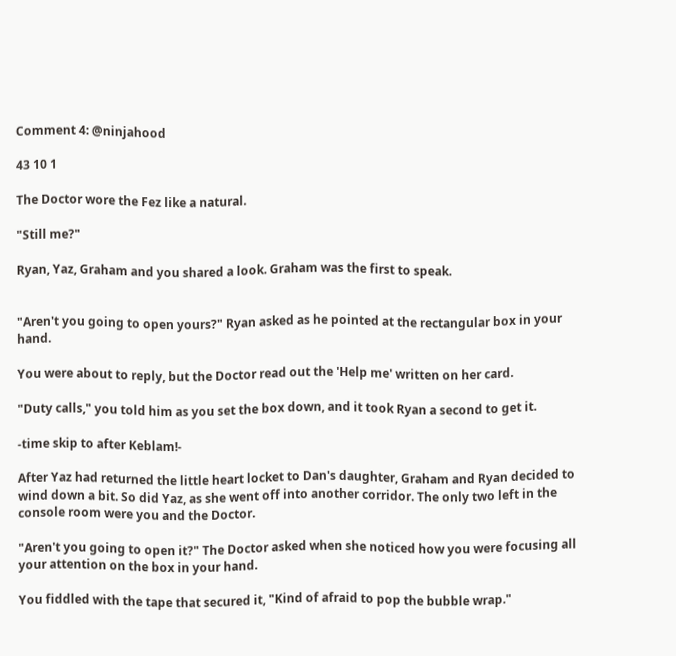Comment 4: @ninjahood

43 10 1

The Doctor wore the Fez like a natural.

"Still me?"

Ryan, Yaz, Graham and you shared a look. Graham was the first to speak.


"Aren't you going to open yours?" Ryan asked as he pointed at the rectangular box in your hand.

You were about to reply, but the Doctor read out the 'Help me' written on her card.

"Duty calls," you told him as you set the box down, and it took Ryan a second to get it.

-time skip to after Keblam!-

After Yaz had returned the little heart locket to Dan's daughter, Graham and Ryan decided to wind down a bit. So did Yaz, as she went off into another corridor. The only two left in the console room were you and the Doctor.

"Aren't you going to open it?" The Doctor asked when she noticed how you were focusing all your attention on the box in your hand.

You fiddled with the tape that secured it, "Kind of afraid to pop the bubble wrap."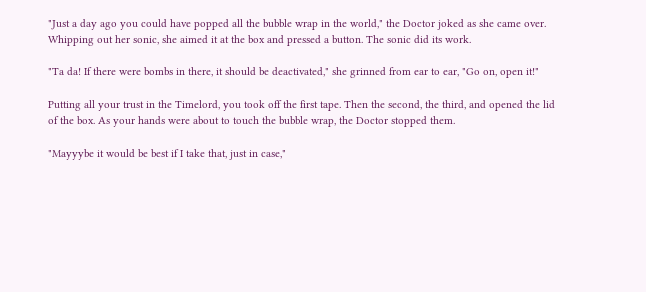"Just a day ago you could have popped all the bubble wrap in the world," the Doctor joked as she came over. Whipping out her sonic, she aimed it at the box and pressed a button. The sonic did its work.

"Ta da! If there were bombs in there, it should be deactivated," she grinned from ear to ear, "Go on, open it!"

Putting all your trust in the Timelord, you took off the first tape. Then the second, the third, and opened the lid of the box. As your hands were about to touch the bubble wrap, the Doctor stopped them.

"Mayyybe it would be best if I take that, just in case,"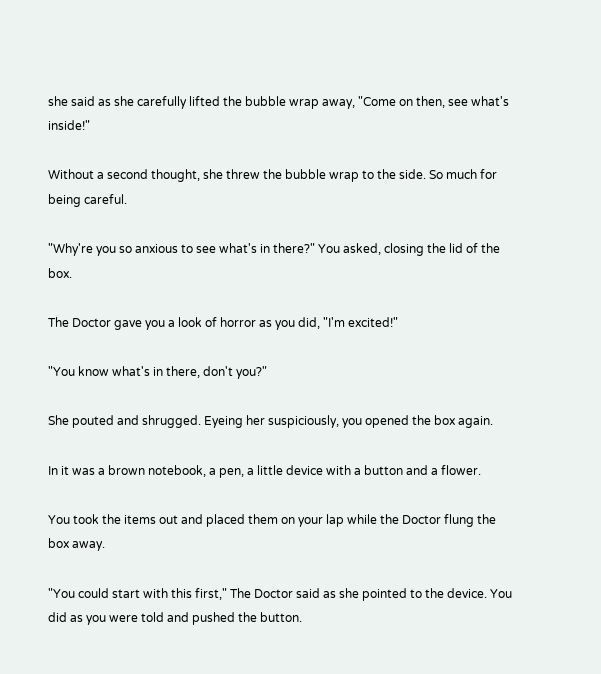she said as she carefully lifted the bubble wrap away, "Come on then, see what's inside!"

Without a second thought, she threw the bubble wrap to the side. So much for being careful.

"Why're you so anxious to see what's in there?" You asked, closing the lid of the box.

The Doctor gave you a look of horror as you did, "I'm excited!"

"You know what's in there, don't you?"

She pouted and shrugged. Eyeing her suspiciously, you opened the box again.

In it was a brown notebook, a pen, a little device with a button and a flower.

You took the items out and placed them on your lap while the Doctor flung the box away.

"You could start with this first," The Doctor said as she pointed to the device. You did as you were told and pushed the button.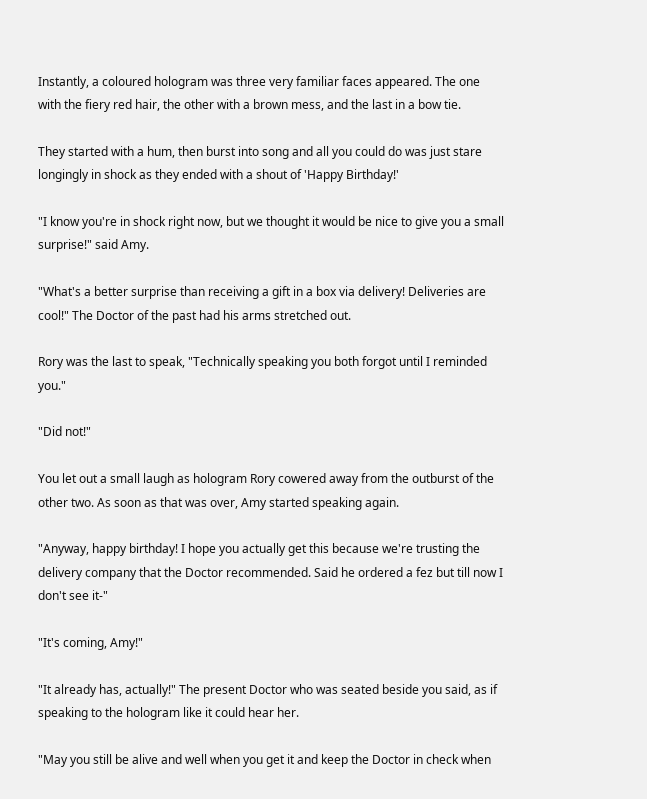Instantly, a coloured hologram was three very familiar faces appeared. The one with the fiery red hair, the other with a brown mess, and the last in a bow tie.

They started with a hum, then burst into song and all you could do was just stare longingly in shock as they ended with a shout of 'Happy Birthday!'

"I know you're in shock right now, but we thought it would be nice to give you a small surprise!" said Amy.

"What's a better surprise than receiving a gift in a box via delivery! Deliveries are cool!" The Doctor of the past had his arms stretched out.

Rory was the last to speak, "Technically speaking you both forgot until I reminded you."

"Did not!"

You let out a small laugh as hologram Rory cowered away from the outburst of the other two. As soon as that was over, Amy started speaking again.

"Anyway, happy birthday! I hope you actually get this because we're trusting the delivery company that the Doctor recommended. Said he ordered a fez but till now I don't see it-"

"It's coming, Amy!"

"It already has, actually!" The present Doctor who was seated beside you said, as if speaking to the hologram like it could hear her.

"May you still be alive and well when you get it and keep the Doctor in check when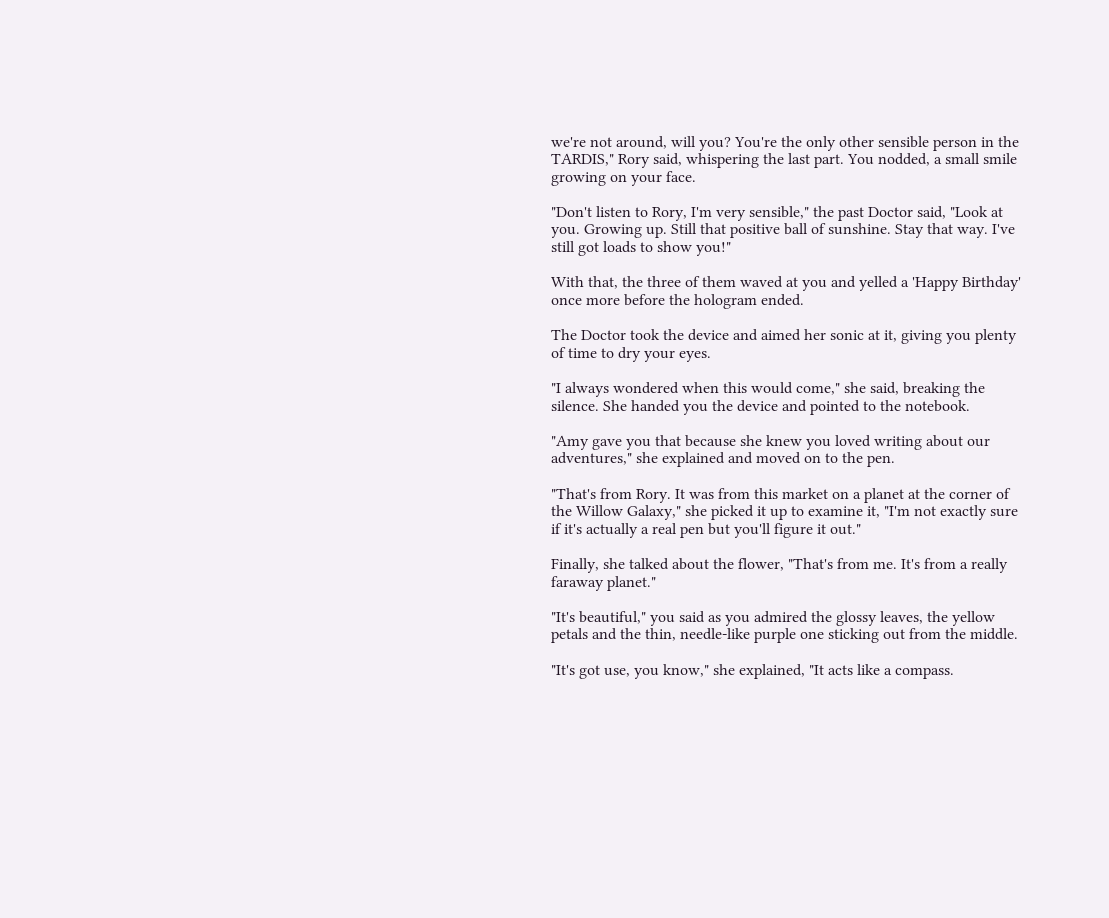we're not around, will you? You're the only other sensible person in the TARDIS," Rory said, whispering the last part. You nodded, a small smile growing on your face.

"Don't listen to Rory, I'm very sensible," the past Doctor said, "Look at you. Growing up. Still that positive ball of sunshine. Stay that way. I've still got loads to show you!"

With that, the three of them waved at you and yelled a 'Happy Birthday' once more before the hologram ended.

The Doctor took the device and aimed her sonic at it, giving you plenty of time to dry your eyes.

"I always wondered when this would come," she said, breaking the silence. She handed you the device and pointed to the notebook.

"Amy gave you that because she knew you loved writing about our adventures," she explained and moved on to the pen.

"That's from Rory. It was from this market on a planet at the corner of the Willow Galaxy," she picked it up to examine it, "I'm not exactly sure if it's actually a real pen but you'll figure it out."

Finally, she talked about the flower, "That's from me. It's from a really faraway planet."

"It's beautiful," you said as you admired the glossy leaves, the yellow petals and the thin, needle-like purple one sticking out from the middle.

"It's got use, you know," she explained, "It acts like a compass.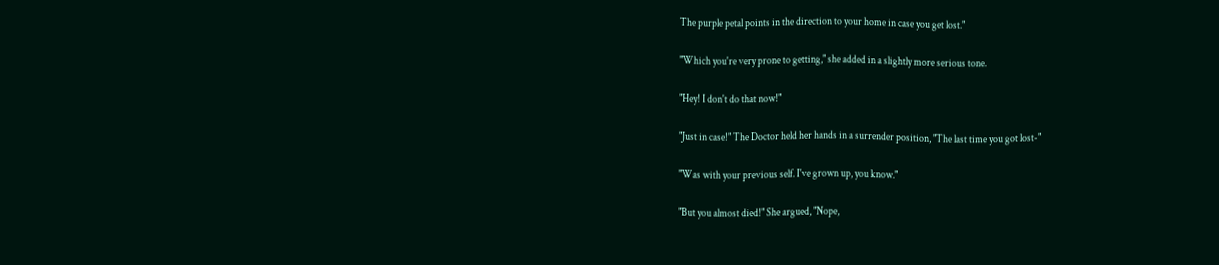The purple petal points in the direction to your home in case you get lost."

"Which you're very prone to getting," she added in a slightly more serious tone.

"Hey! I don't do that now!"

"Just in case!" The Doctor held her hands in a surrender position, "The last time you got lost-"

"Was with your previous self. I've grown up, you know."

"But you almost died!" She argued, "Nope,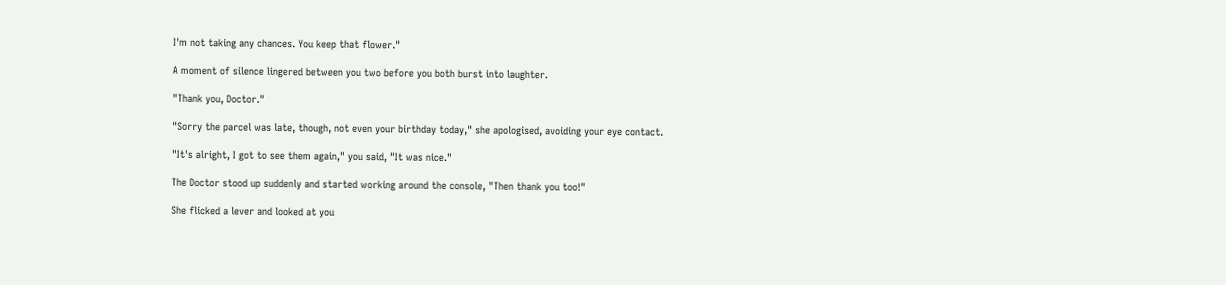I'm not taking any chances. You keep that flower."

A moment of silence lingered between you two before you both burst into laughter.

"Thank you, Doctor."

"Sorry the parcel was late, though, not even your birthday today," she apologised, avoiding your eye contact.

"It's alright, I got to see them again," you said, "It was nice."

The Doctor stood up suddenly and started working around the console, "Then thank you too!"

She flicked a lever and looked at you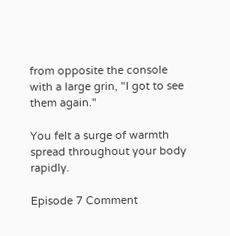from opposite the console with a large grin, "I got to see them again."

You felt a surge of warmth spread throughout your body rapidly.

Episode 7 Comment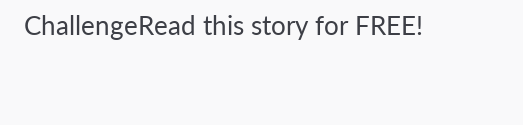ChallengeRead this story for FREE!